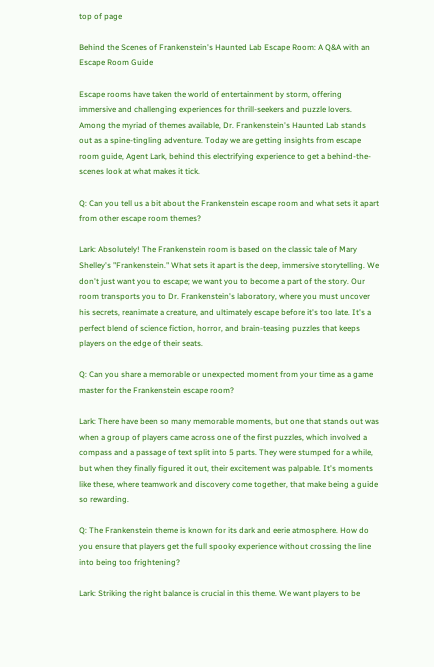top of page

Behind the Scenes of Frankenstein's Haunted Lab Escape Room: A Q&A with an Escape Room Guide

Escape rooms have taken the world of entertainment by storm, offering immersive and challenging experiences for thrill-seekers and puzzle lovers. Among the myriad of themes available, Dr. Frankenstein's Haunted Lab stands out as a spine-tingling adventure. Today we are getting insights from escape room guide, Agent Lark, behind this electrifying experience to get a behind-the-scenes look at what makes it tick.

Q: Can you tell us a bit about the Frankenstein escape room and what sets it apart from other escape room themes?

Lark: Absolutely! The Frankenstein room is based on the classic tale of Mary Shelley's "Frankenstein." What sets it apart is the deep, immersive storytelling. We don't just want you to escape; we want you to become a part of the story. Our room transports you to Dr. Frankenstein's laboratory, where you must uncover his secrets, reanimate a creature, and ultimately escape before it's too late. It's a perfect blend of science fiction, horror, and brain-teasing puzzles that keeps players on the edge of their seats.

Q: Can you share a memorable or unexpected moment from your time as a game master for the Frankenstein escape room?

Lark: There have been so many memorable moments, but one that stands out was when a group of players came across one of the first puzzles, which involved a compass and a passage of text split into 5 parts. They were stumped for a while, but when they finally figured it out, their excitement was palpable. It's moments like these, where teamwork and discovery come together, that make being a guide so rewarding.

Q: The Frankenstein theme is known for its dark and eerie atmosphere. How do you ensure that players get the full spooky experience without crossing the line into being too frightening?

Lark: Striking the right balance is crucial in this theme. We want players to be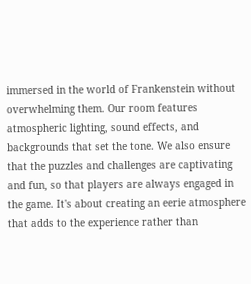immersed in the world of Frankenstein without overwhelming them. Our room features atmospheric lighting, sound effects, and backgrounds that set the tone. We also ensure that the puzzles and challenges are captivating and fun, so that players are always engaged in the game. It's about creating an eerie atmosphere that adds to the experience rather than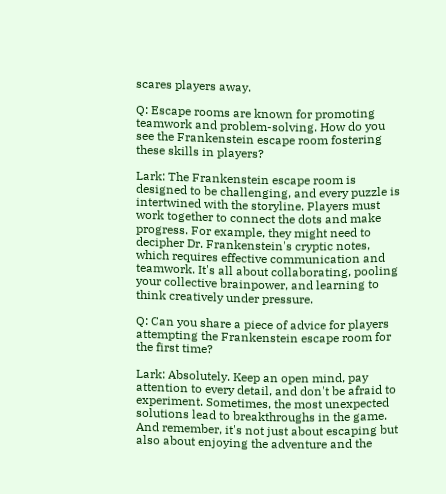scares players away.

Q: Escape rooms are known for promoting teamwork and problem-solving. How do you see the Frankenstein escape room fostering these skills in players?

Lark: The Frankenstein escape room is designed to be challenging, and every puzzle is intertwined with the storyline. Players must work together to connect the dots and make progress. For example, they might need to decipher Dr. Frankenstein's cryptic notes, which requires effective communication and teamwork. It's all about collaborating, pooling your collective brainpower, and learning to think creatively under pressure.

Q: Can you share a piece of advice for players attempting the Frankenstein escape room for the first time?

Lark: Absolutely. Keep an open mind, pay attention to every detail, and don't be afraid to experiment. Sometimes, the most unexpected solutions lead to breakthroughs in the game. And remember, it's not just about escaping but also about enjoying the adventure and the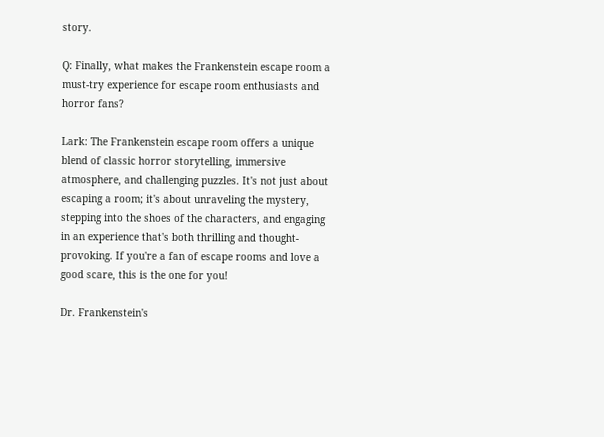story.

Q: Finally, what makes the Frankenstein escape room a must-try experience for escape room enthusiasts and horror fans?

Lark: The Frankenstein escape room offers a unique blend of classic horror storytelling, immersive atmosphere, and challenging puzzles. It's not just about escaping a room; it's about unraveling the mystery, stepping into the shoes of the characters, and engaging in an experience that's both thrilling and thought-provoking. If you're a fan of escape rooms and love a good scare, this is the one for you!

Dr. Frankenstein's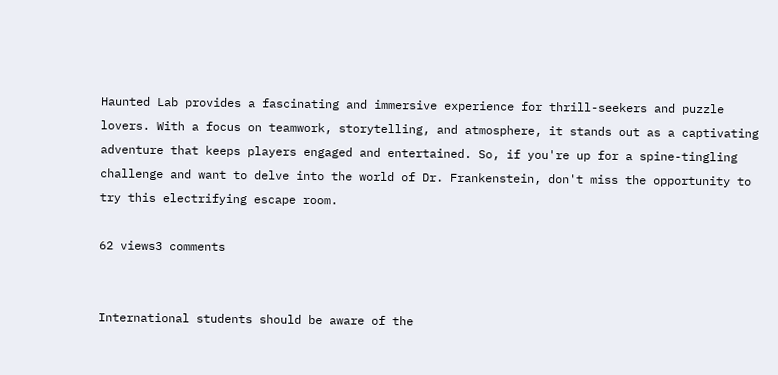Haunted Lab provides a fascinating and immersive experience for thrill-seekers and puzzle lovers. With a focus on teamwork, storytelling, and atmosphere, it stands out as a captivating adventure that keeps players engaged and entertained. So, if you're up for a spine-tingling challenge and want to delve into the world of Dr. Frankenstein, don't miss the opportunity to try this electrifying escape room.

62 views3 comments


International students should be aware of the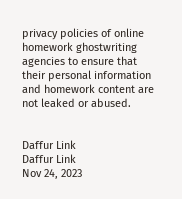privacy policies of online homework ghostwriting agencies to ensure that their personal information and homework content are not leaked or abused.


Daffur Link
Daffur Link
Nov 24, 2023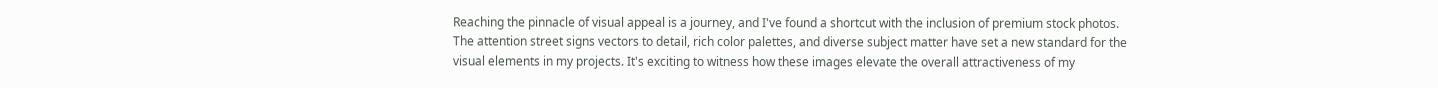Reaching the pinnacle of visual appeal is a journey, and I've found a shortcut with the inclusion of premium stock photos. The attention street signs vectors to detail, rich color palettes, and diverse subject matter have set a new standard for the visual elements in my projects. It's exciting to witness how these images elevate the overall attractiveness of my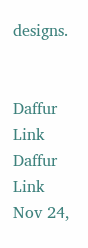designs.


Daffur Link
Daffur Link
Nov 24,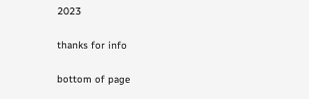2023

thanks for info

bottom of page